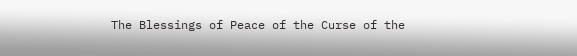The Blessings of Peace of the Curse of the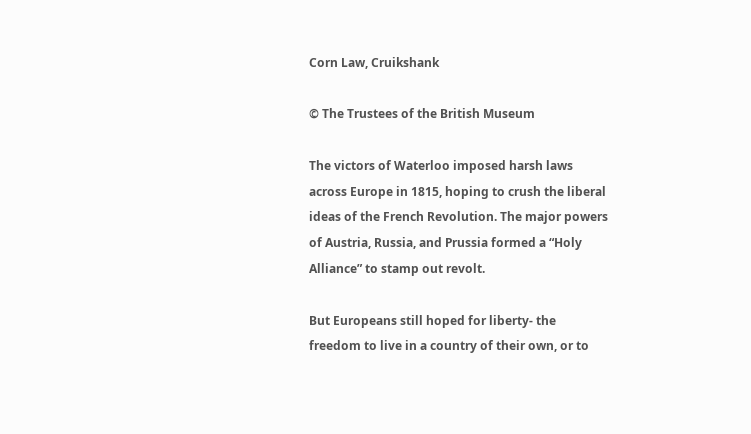Corn Law, Cruikshank

© The Trustees of the British Museum

The victors of Waterloo imposed harsh laws across Europe in 1815, hoping to crush the liberal ideas of the French Revolution. The major powers of Austria, Russia, and Prussia formed a “Holy Alliance” to stamp out revolt.

But Europeans still hoped for liberty- the freedom to live in a country of their own, or to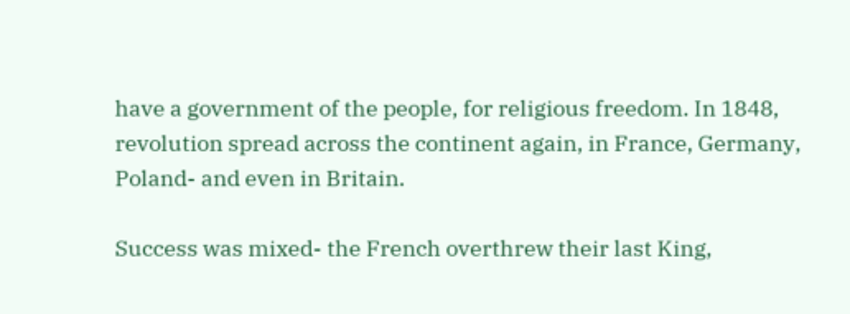have a government of the people, for religious freedom. In 1848, revolution spread across the continent again, in France, Germany, Poland- and even in Britain.

Success was mixed- the French overthrew their last King,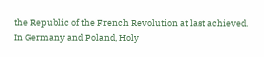the Republic of the French Revolution at last achieved. In Germany and Poland, Holy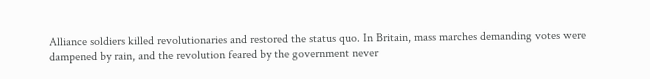Alliance soldiers killed revolutionaries and restored the status quo. In Britain, mass marches demanding votes were dampened by rain, and the revolution feared by the government never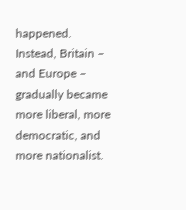happened. Instead, Britain – and Europe – gradually became more liberal, more democratic, and more nationalist.